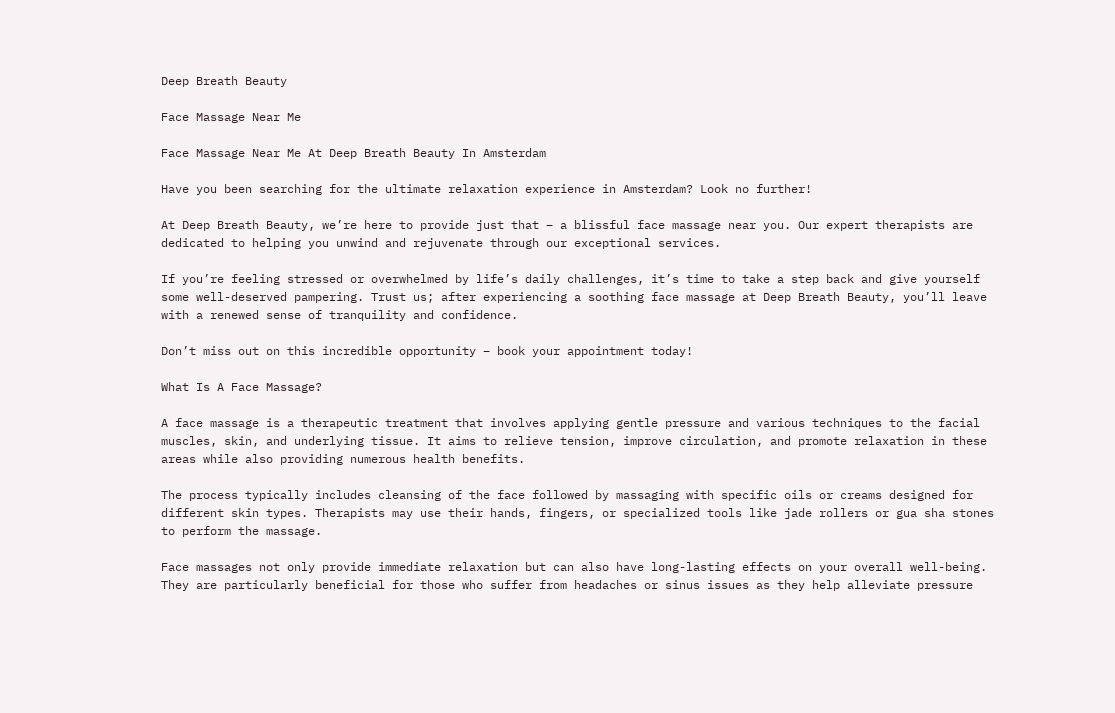Deep Breath Beauty

Face Massage Near Me

Face Massage Near Me At Deep Breath Beauty In Amsterdam

Have you been searching for the ultimate relaxation experience in Amsterdam? Look no further!

At Deep Breath Beauty, we’re here to provide just that – a blissful face massage near you. Our expert therapists are dedicated to helping you unwind and rejuvenate through our exceptional services.

If you’re feeling stressed or overwhelmed by life’s daily challenges, it’s time to take a step back and give yourself some well-deserved pampering. Trust us; after experiencing a soothing face massage at Deep Breath Beauty, you’ll leave with a renewed sense of tranquility and confidence.

Don’t miss out on this incredible opportunity – book your appointment today!

What Is A Face Massage?

A face massage is a therapeutic treatment that involves applying gentle pressure and various techniques to the facial muscles, skin, and underlying tissue. It aims to relieve tension, improve circulation, and promote relaxation in these areas while also providing numerous health benefits.

The process typically includes cleansing of the face followed by massaging with specific oils or creams designed for different skin types. Therapists may use their hands, fingers, or specialized tools like jade rollers or gua sha stones to perform the massage.

Face massages not only provide immediate relaxation but can also have long-lasting effects on your overall well-being. They are particularly beneficial for those who suffer from headaches or sinus issues as they help alleviate pressure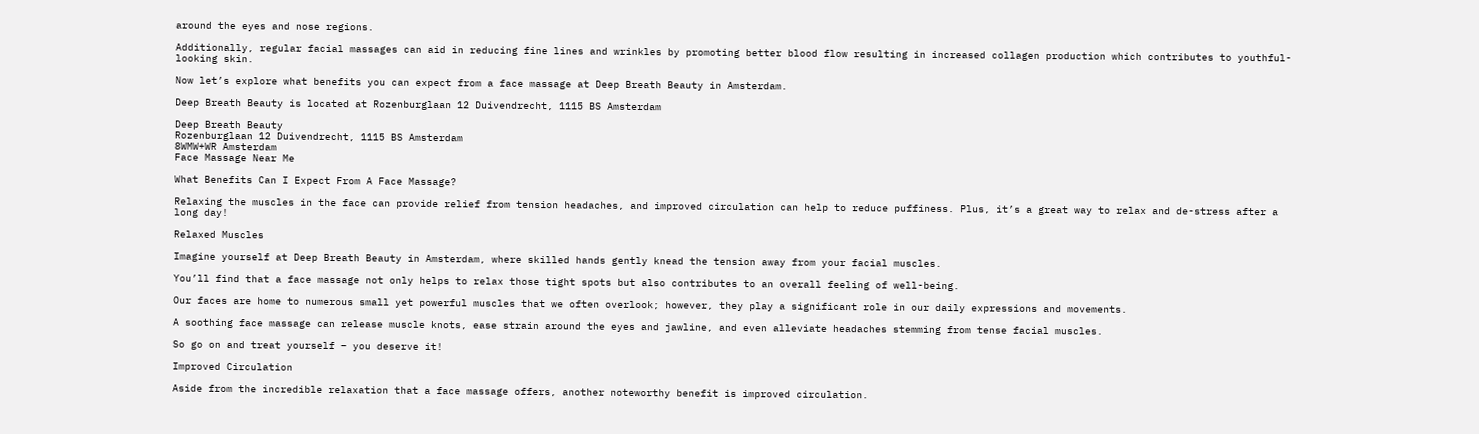around the eyes and nose regions.

Additionally, regular facial massages can aid in reducing fine lines and wrinkles by promoting better blood flow resulting in increased collagen production which contributes to youthful-looking skin.

Now let’s explore what benefits you can expect from a face massage at Deep Breath Beauty in Amsterdam.

Deep Breath Beauty is located at Rozenburglaan 12 Duivendrecht, 1115 BS Amsterdam

Deep Breath Beauty
Rozenburglaan 12 Duivendrecht, 1115 BS Amsterdam
8WMW+WR Amsterdam
Face Massage Near Me

What Benefits Can I Expect From A Face Massage?

Relaxing the muscles in the face can provide relief from tension headaches, and improved circulation can help to reduce puffiness. Plus, it’s a great way to relax and de-stress after a long day!

Relaxed Muscles

Imagine yourself at Deep Breath Beauty in Amsterdam, where skilled hands gently knead the tension away from your facial muscles.

You’ll find that a face massage not only helps to relax those tight spots but also contributes to an overall feeling of well-being.

Our faces are home to numerous small yet powerful muscles that we often overlook; however, they play a significant role in our daily expressions and movements.

A soothing face massage can release muscle knots, ease strain around the eyes and jawline, and even alleviate headaches stemming from tense facial muscles.

So go on and treat yourself – you deserve it!

Improved Circulation

Aside from the incredible relaxation that a face massage offers, another noteworthy benefit is improved circulation.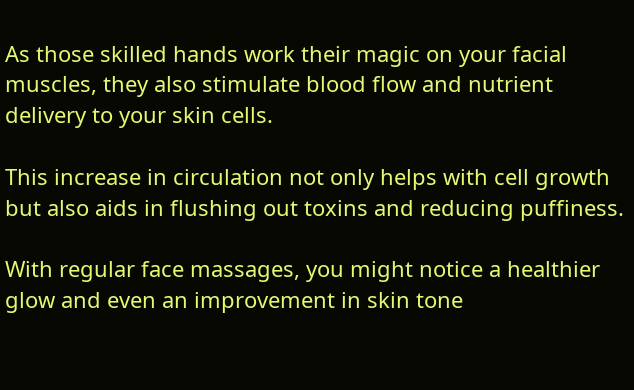As those skilled hands work their magic on your facial muscles, they also stimulate blood flow and nutrient delivery to your skin cells.

This increase in circulation not only helps with cell growth but also aids in flushing out toxins and reducing puffiness.

With regular face massages, you might notice a healthier glow and even an improvement in skin tone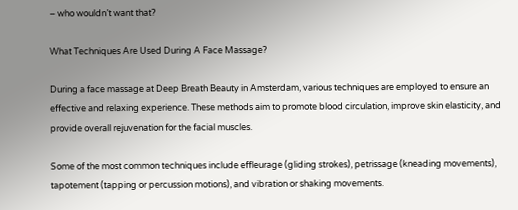– who wouldn’t want that?

What Techniques Are Used During A Face Massage?

During a face massage at Deep Breath Beauty in Amsterdam, various techniques are employed to ensure an effective and relaxing experience. These methods aim to promote blood circulation, improve skin elasticity, and provide overall rejuvenation for the facial muscles.

Some of the most common techniques include effleurage (gliding strokes), petrissage (kneading movements), tapotement (tapping or percussion motions), and vibration or shaking movements.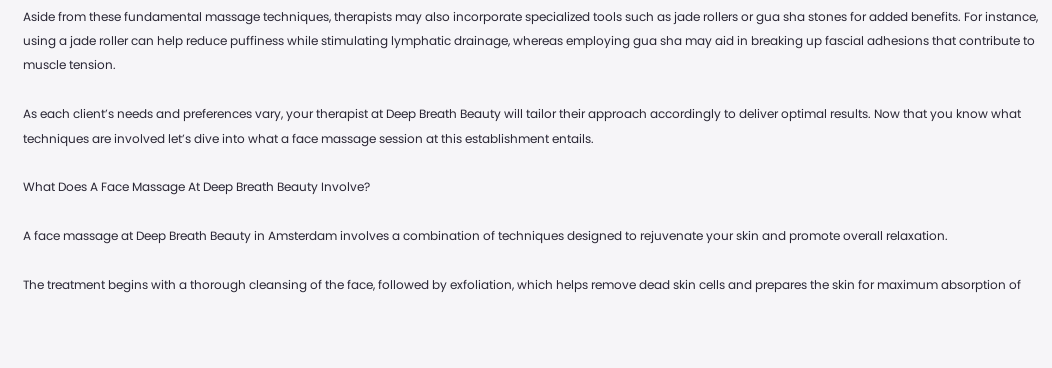Aside from these fundamental massage techniques, therapists may also incorporate specialized tools such as jade rollers or gua sha stones for added benefits. For instance, using a jade roller can help reduce puffiness while stimulating lymphatic drainage, whereas employing gua sha may aid in breaking up fascial adhesions that contribute to muscle tension.

As each client’s needs and preferences vary, your therapist at Deep Breath Beauty will tailor their approach accordingly to deliver optimal results. Now that you know what techniques are involved let’s dive into what a face massage session at this establishment entails.

What Does A Face Massage At Deep Breath Beauty Involve?

A face massage at Deep Breath Beauty in Amsterdam involves a combination of techniques designed to rejuvenate your skin and promote overall relaxation.

The treatment begins with a thorough cleansing of the face, followed by exfoliation, which helps remove dead skin cells and prepares the skin for maximum absorption of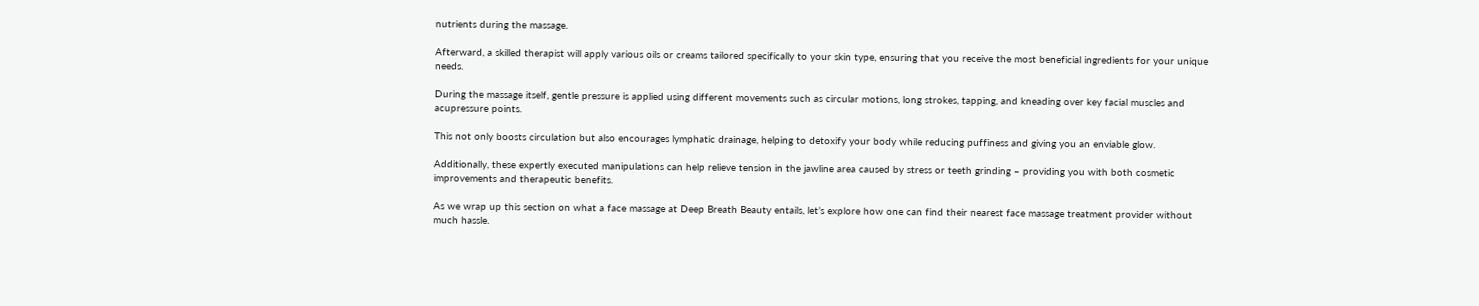nutrients during the massage.

Afterward, a skilled therapist will apply various oils or creams tailored specifically to your skin type, ensuring that you receive the most beneficial ingredients for your unique needs.

During the massage itself, gentle pressure is applied using different movements such as circular motions, long strokes, tapping, and kneading over key facial muscles and acupressure points.

This not only boosts circulation but also encourages lymphatic drainage, helping to detoxify your body while reducing puffiness and giving you an enviable glow.

Additionally, these expertly executed manipulations can help relieve tension in the jawline area caused by stress or teeth grinding – providing you with both cosmetic improvements and therapeutic benefits.

As we wrap up this section on what a face massage at Deep Breath Beauty entails, let’s explore how one can find their nearest face massage treatment provider without much hassle.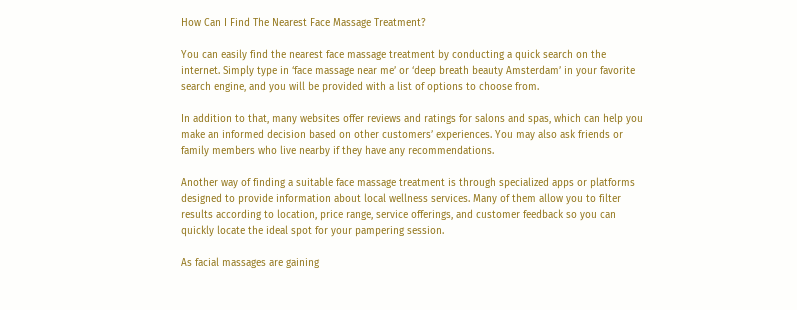How Can I Find The Nearest Face Massage Treatment?

You can easily find the nearest face massage treatment by conducting a quick search on the internet. Simply type in ‘face massage near me’ or ‘deep breath beauty Amsterdam’ in your favorite search engine, and you will be provided with a list of options to choose from.

In addition to that, many websites offer reviews and ratings for salons and spas, which can help you make an informed decision based on other customers’ experiences. You may also ask friends or family members who live nearby if they have any recommendations.

Another way of finding a suitable face massage treatment is through specialized apps or platforms designed to provide information about local wellness services. Many of them allow you to filter results according to location, price range, service offerings, and customer feedback so you can quickly locate the ideal spot for your pampering session.

As facial massages are gaining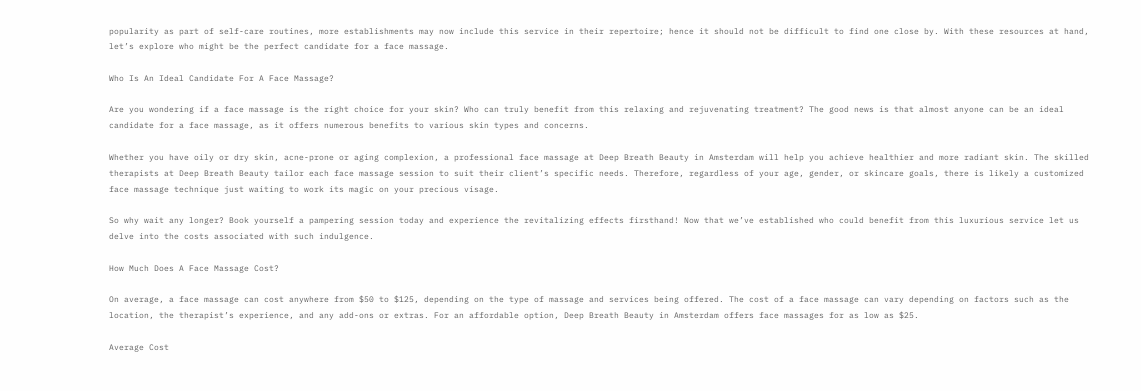popularity as part of self-care routines, more establishments may now include this service in their repertoire; hence it should not be difficult to find one close by. With these resources at hand, let’s explore who might be the perfect candidate for a face massage.

Who Is An Ideal Candidate For A Face Massage?

Are you wondering if a face massage is the right choice for your skin? Who can truly benefit from this relaxing and rejuvenating treatment? The good news is that almost anyone can be an ideal candidate for a face massage, as it offers numerous benefits to various skin types and concerns.

Whether you have oily or dry skin, acne-prone or aging complexion, a professional face massage at Deep Breath Beauty in Amsterdam will help you achieve healthier and more radiant skin. The skilled therapists at Deep Breath Beauty tailor each face massage session to suit their client’s specific needs. Therefore, regardless of your age, gender, or skincare goals, there is likely a customized face massage technique just waiting to work its magic on your precious visage.

So why wait any longer? Book yourself a pampering session today and experience the revitalizing effects firsthand! Now that we’ve established who could benefit from this luxurious service let us delve into the costs associated with such indulgence.

How Much Does A Face Massage Cost?

On average, a face massage can cost anywhere from $50 to $125, depending on the type of massage and services being offered. The cost of a face massage can vary depending on factors such as the location, the therapist’s experience, and any add-ons or extras. For an affordable option, Deep Breath Beauty in Amsterdam offers face massages for as low as $25.

Average Cost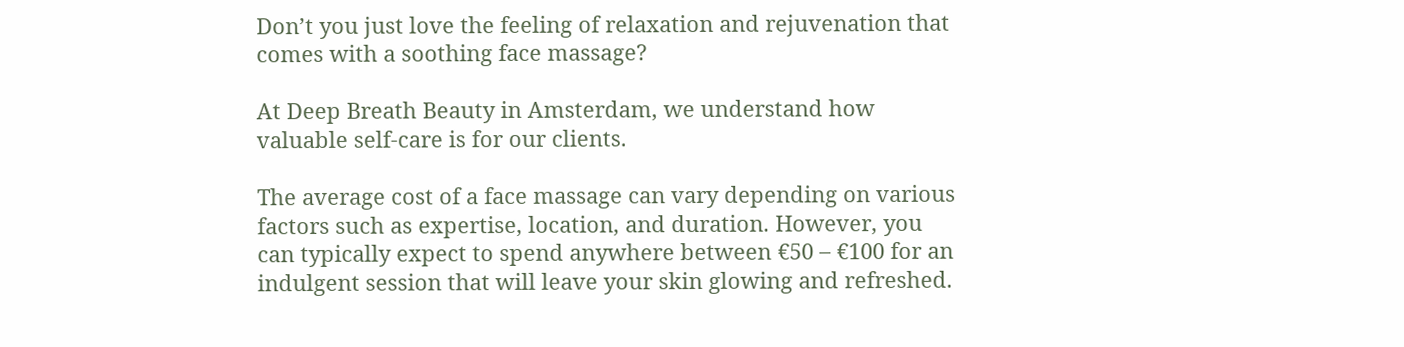Don’t you just love the feeling of relaxation and rejuvenation that comes with a soothing face massage?

At Deep Breath Beauty in Amsterdam, we understand how valuable self-care is for our clients.

The average cost of a face massage can vary depending on various factors such as expertise, location, and duration. However, you can typically expect to spend anywhere between €50 – €100 for an indulgent session that will leave your skin glowing and refreshed.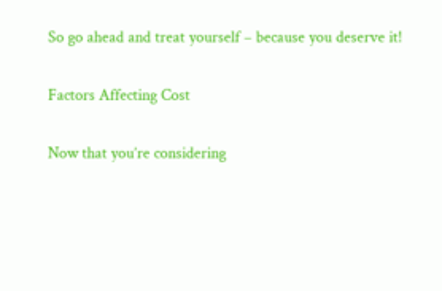So go ahead and treat yourself – because you deserve it!

Factors Affecting Cost

Now that you’re considering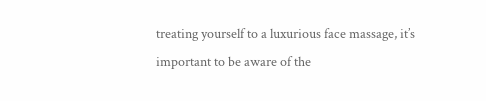treating yourself to a luxurious face massage, it’s important to be aware of the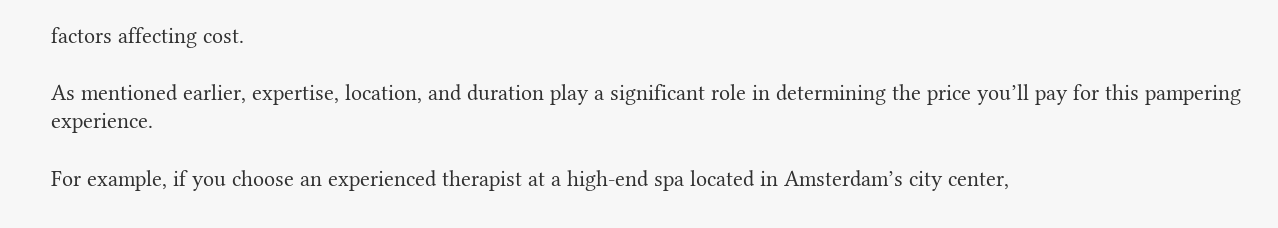factors affecting cost.

As mentioned earlier, expertise, location, and duration play a significant role in determining the price you’ll pay for this pampering experience.

For example, if you choose an experienced therapist at a high-end spa located in Amsterdam’s city center,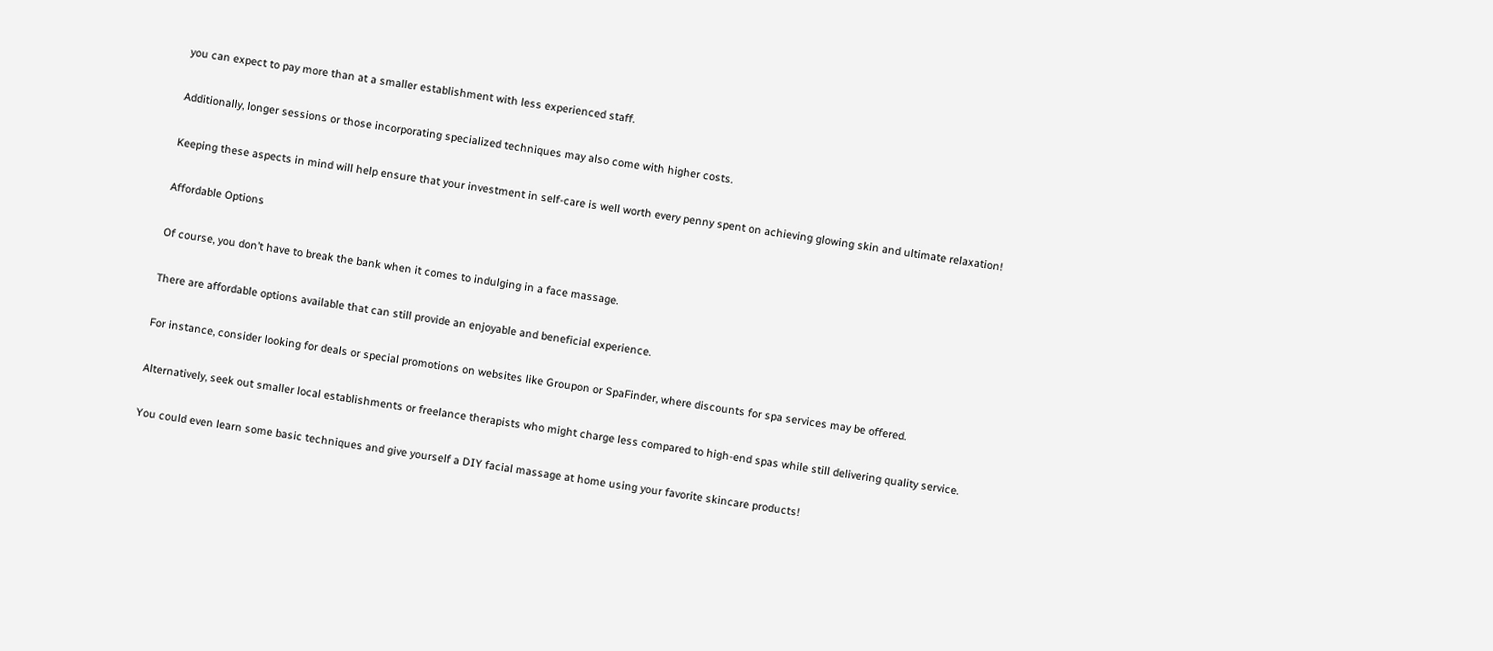you can expect to pay more than at a smaller establishment with less experienced staff.

Additionally, longer sessions or those incorporating specialized techniques may also come with higher costs.

Keeping these aspects in mind will help ensure that your investment in self-care is well worth every penny spent on achieving glowing skin and ultimate relaxation!

Affordable Options

Of course, you don’t have to break the bank when it comes to indulging in a face massage.

There are affordable options available that can still provide an enjoyable and beneficial experience.

For instance, consider looking for deals or special promotions on websites like Groupon or SpaFinder, where discounts for spa services may be offered.

Alternatively, seek out smaller local establishments or freelance therapists who might charge less compared to high-end spas while still delivering quality service.

You could even learn some basic techniques and give yourself a DIY facial massage at home using your favorite skincare products!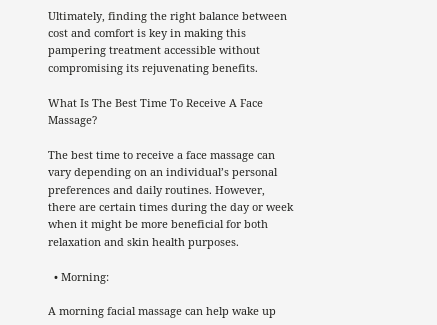Ultimately, finding the right balance between cost and comfort is key in making this pampering treatment accessible without compromising its rejuvenating benefits.

What Is The Best Time To Receive A Face Massage?

The best time to receive a face massage can vary depending on an individual’s personal preferences and daily routines. However, there are certain times during the day or week when it might be more beneficial for both relaxation and skin health purposes.

  • Morning:

A morning facial massage can help wake up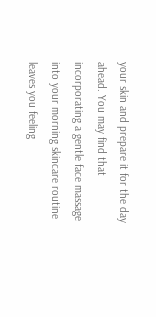your skin and prepare it for the day ahead. You may find that incorporating a gentle face massage into your morning skincare routine leaves you feeling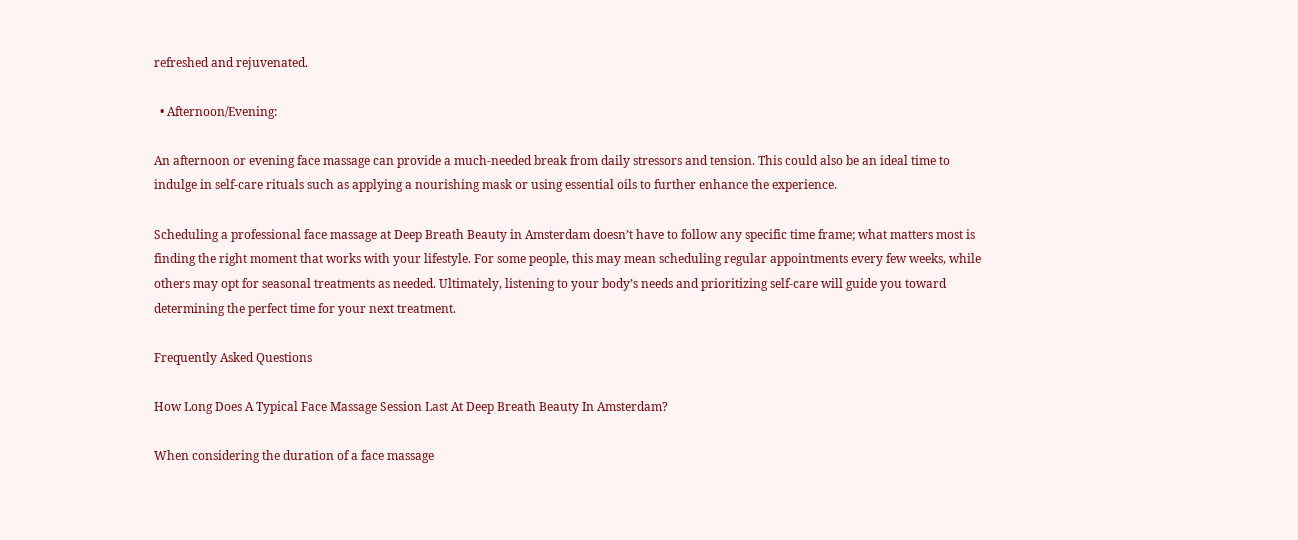refreshed and rejuvenated.

  • Afternoon/Evening:

An afternoon or evening face massage can provide a much-needed break from daily stressors and tension. This could also be an ideal time to indulge in self-care rituals such as applying a nourishing mask or using essential oils to further enhance the experience.

Scheduling a professional face massage at Deep Breath Beauty in Amsterdam doesn’t have to follow any specific time frame; what matters most is finding the right moment that works with your lifestyle. For some people, this may mean scheduling regular appointments every few weeks, while others may opt for seasonal treatments as needed. Ultimately, listening to your body’s needs and prioritizing self-care will guide you toward determining the perfect time for your next treatment.

Frequently Asked Questions

How Long Does A Typical Face Massage Session Last At Deep Breath Beauty In Amsterdam?

When considering the duration of a face massage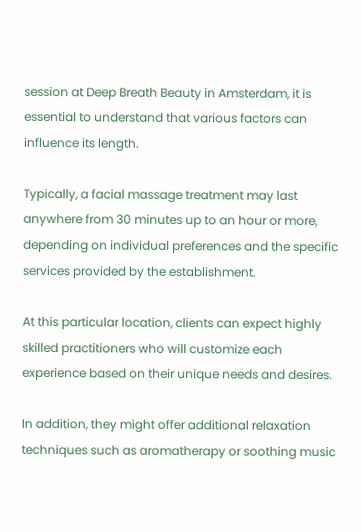session at Deep Breath Beauty in Amsterdam, it is essential to understand that various factors can influence its length.

Typically, a facial massage treatment may last anywhere from 30 minutes up to an hour or more, depending on individual preferences and the specific services provided by the establishment.

At this particular location, clients can expect highly skilled practitioners who will customize each experience based on their unique needs and desires.

In addition, they might offer additional relaxation techniques such as aromatherapy or soothing music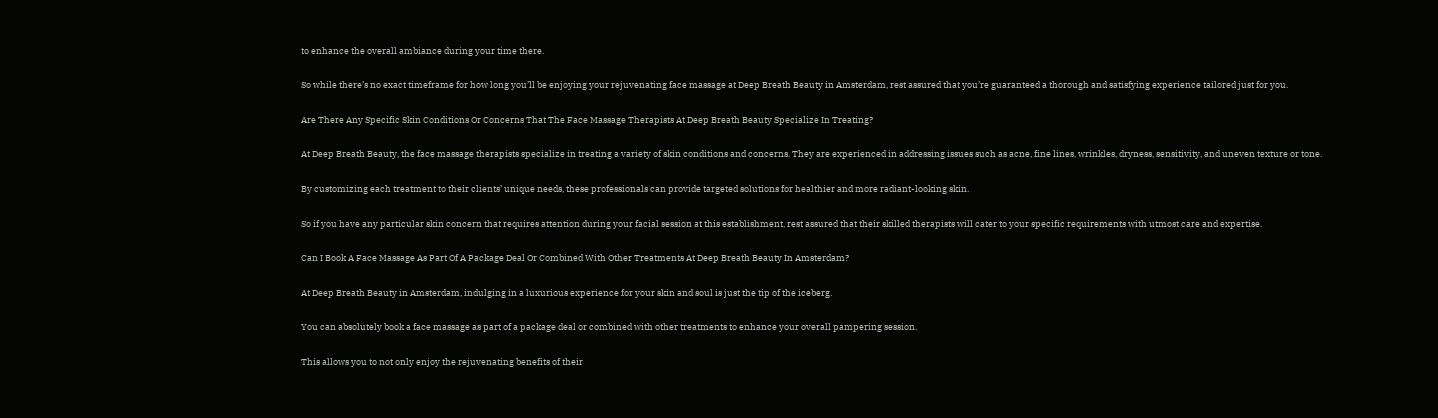to enhance the overall ambiance during your time there.

So while there’s no exact timeframe for how long you’ll be enjoying your rejuvenating face massage at Deep Breath Beauty in Amsterdam, rest assured that you’re guaranteed a thorough and satisfying experience tailored just for you.

Are There Any Specific Skin Conditions Or Concerns That The Face Massage Therapists At Deep Breath Beauty Specialize In Treating?

At Deep Breath Beauty, the face massage therapists specialize in treating a variety of skin conditions and concerns. They are experienced in addressing issues such as acne, fine lines, wrinkles, dryness, sensitivity, and uneven texture or tone.

By customizing each treatment to their clients’ unique needs, these professionals can provide targeted solutions for healthier and more radiant-looking skin.

So if you have any particular skin concern that requires attention during your facial session at this establishment, rest assured that their skilled therapists will cater to your specific requirements with utmost care and expertise.

Can I Book A Face Massage As Part Of A Package Deal Or Combined With Other Treatments At Deep Breath Beauty In Amsterdam?

At Deep Breath Beauty in Amsterdam, indulging in a luxurious experience for your skin and soul is just the tip of the iceberg.

You can absolutely book a face massage as part of a package deal or combined with other treatments to enhance your overall pampering session.

This allows you to not only enjoy the rejuvenating benefits of their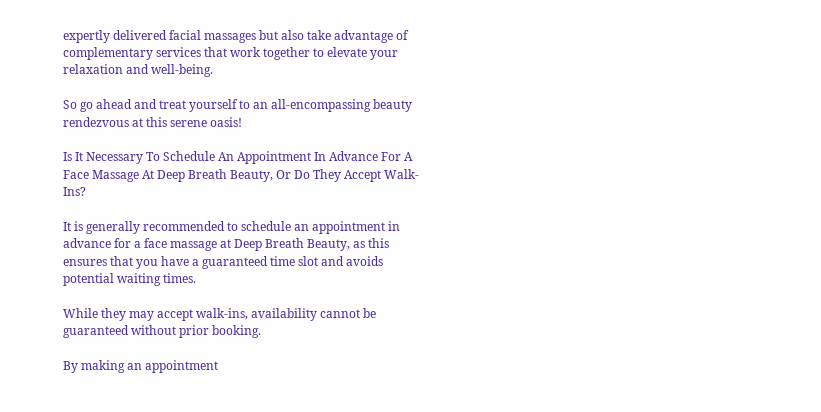expertly delivered facial massages but also take advantage of complementary services that work together to elevate your relaxation and well-being.

So go ahead and treat yourself to an all-encompassing beauty rendezvous at this serene oasis!

Is It Necessary To Schedule An Appointment In Advance For A Face Massage At Deep Breath Beauty, Or Do They Accept Walk-Ins?

It is generally recommended to schedule an appointment in advance for a face massage at Deep Breath Beauty, as this ensures that you have a guaranteed time slot and avoids potential waiting times.

While they may accept walk-ins, availability cannot be guaranteed without prior booking.

By making an appointment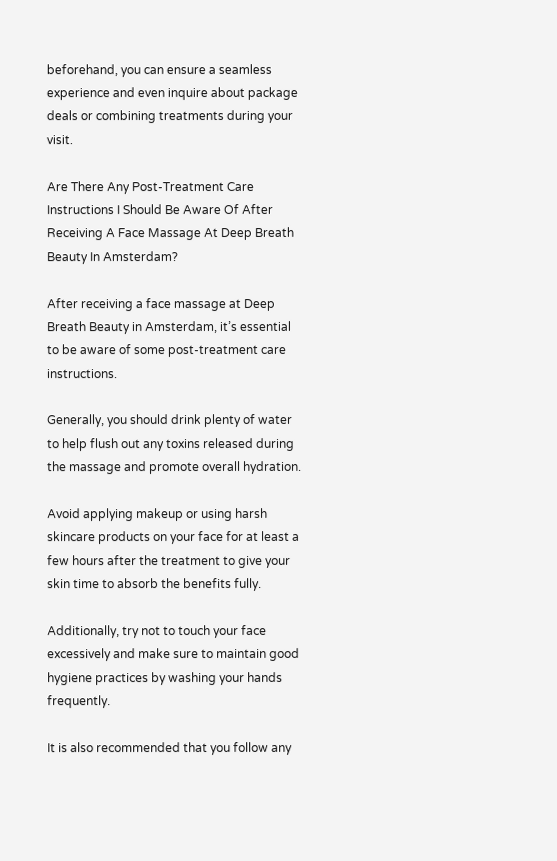beforehand, you can ensure a seamless experience and even inquire about package deals or combining treatments during your visit.

Are There Any Post-Treatment Care Instructions I Should Be Aware Of After Receiving A Face Massage At Deep Breath Beauty In Amsterdam?

After receiving a face massage at Deep Breath Beauty in Amsterdam, it’s essential to be aware of some post-treatment care instructions.

Generally, you should drink plenty of water to help flush out any toxins released during the massage and promote overall hydration.

Avoid applying makeup or using harsh skincare products on your face for at least a few hours after the treatment to give your skin time to absorb the benefits fully.

Additionally, try not to touch your face excessively and make sure to maintain good hygiene practices by washing your hands frequently.

It is also recommended that you follow any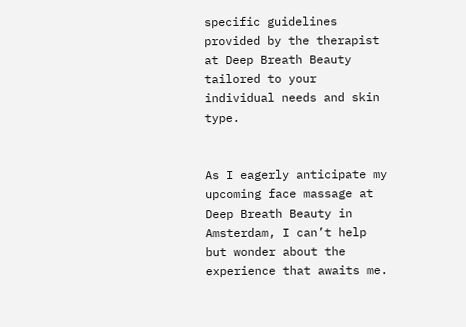specific guidelines provided by the therapist at Deep Breath Beauty tailored to your individual needs and skin type.


As I eagerly anticipate my upcoming face massage at Deep Breath Beauty in Amsterdam, I can’t help but wonder about the experience that awaits me.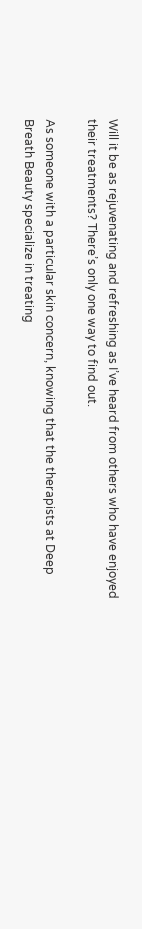Will it be as rejuvenating and refreshing as I’ve heard from others who have enjoyed their treatments? There’s only one way to find out.

As someone with a particular skin concern, knowing that the therapists at Deep Breath Beauty specialize in treating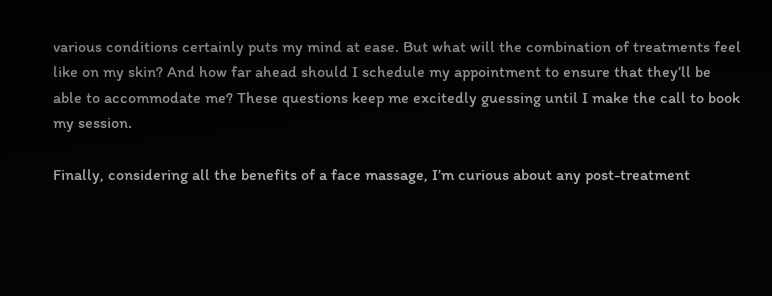various conditions certainly puts my mind at ease. But what will the combination of treatments feel like on my skin? And how far ahead should I schedule my appointment to ensure that they’ll be able to accommodate me? These questions keep me excitedly guessing until I make the call to book my session.

Finally, considering all the benefits of a face massage, I’m curious about any post-treatment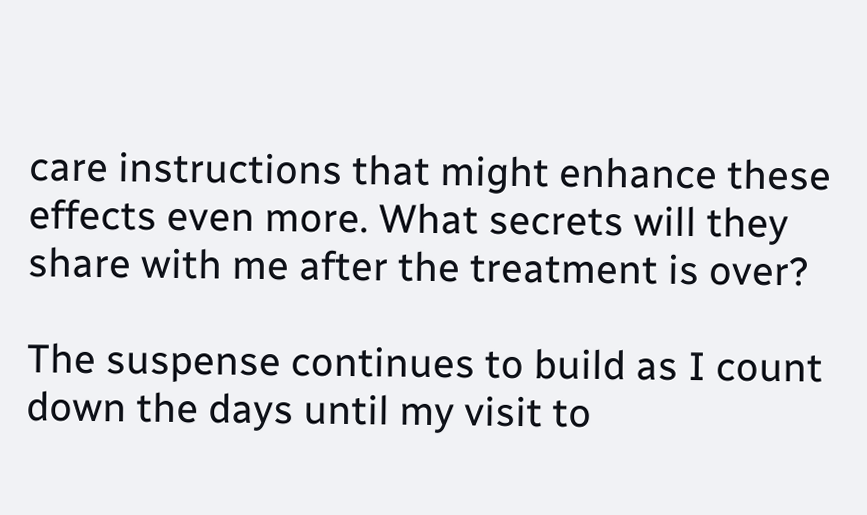care instructions that might enhance these effects even more. What secrets will they share with me after the treatment is over?

The suspense continues to build as I count down the days until my visit to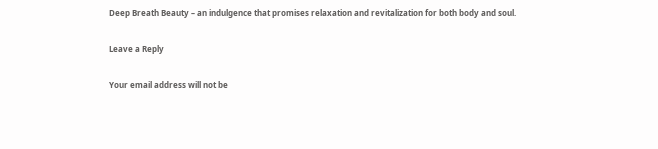Deep Breath Beauty – an indulgence that promises relaxation and revitalization for both body and soul.

Leave a Reply

Your email address will not be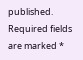published. Required fields are marked *